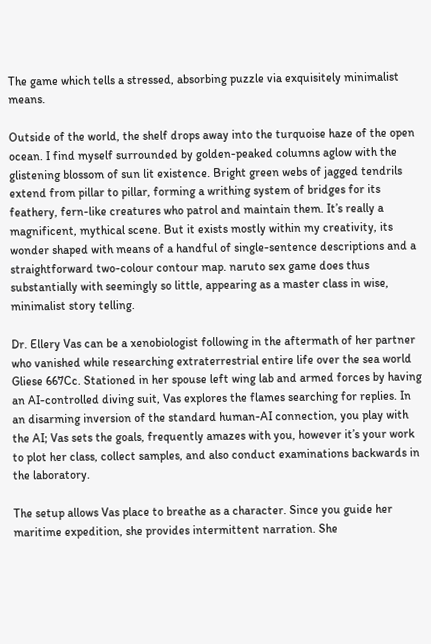The game which tells a stressed, absorbing puzzle via exquisitely minimalist means.

Outside of the world, the shelf drops away into the turquoise haze of the open ocean. I find myself surrounded by golden-peaked columns aglow with the glistening blossom of sun lit existence. Bright green webs of jagged tendrils extend from pillar to pillar, forming a writhing system of bridges for its feathery, fern-like creatures who patrol and maintain them. It’s really a magnificent, mythical scene. But it exists mostly within my creativity, its wonder shaped with means of a handful of single-sentence descriptions and a straightforward two-colour contour map. naruto sex game does thus substantially with seemingly so little, appearing as a master class in wise, minimalist story telling.

Dr. Ellery Vas can be a xenobiologist following in the aftermath of her partner who vanished while researching extraterrestrial entire life over the sea world Gliese 667Cc. Stationed in her spouse left wing lab and armed forces by having an AI-controlled diving suit, Vas explores the flames searching for replies. In an disarming inversion of the standard human-AI connection, you play with the AI; Vas sets the goals, frequently amazes with you, however it’s your work to plot her class, collect samples, and also conduct examinations backwards in the laboratory.

The setup allows Vas place to breathe as a character. Since you guide her maritime expedition, she provides intermittent narration. She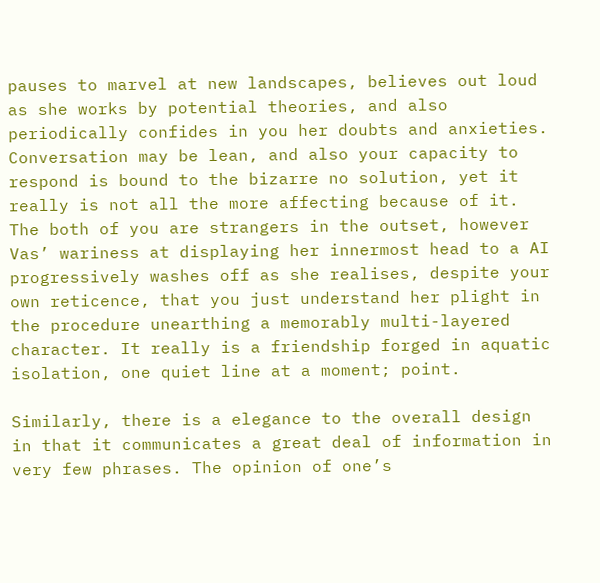pauses to marvel at new landscapes, believes out loud as she works by potential theories, and also periodically confides in you her doubts and anxieties. Conversation may be lean, and also your capacity to respond is bound to the bizarre no solution, yet it really is not all the more affecting because of it. The both of you are strangers in the outset, however Vas’ wariness at displaying her innermost head to a AI progressively washes off as she realises, despite your own reticence, that you just understand her plight in the procedure unearthing a memorably multi-layered character. It really is a friendship forged in aquatic isolation, one quiet line at a moment; point.

Similarly, there is a elegance to the overall design in that it communicates a great deal of information in very few phrases. The opinion of one’s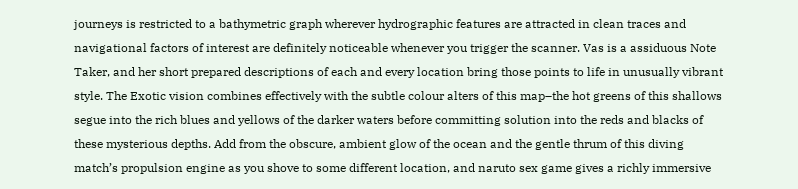journeys is restricted to a bathymetric graph wherever hydrographic features are attracted in clean traces and navigational factors of interest are definitely noticeable whenever you trigger the scanner. Vas is a assiduous Note Taker, and her short prepared descriptions of each and every location bring those points to life in unusually vibrant style. The Exotic vision combines effectively with the subtle colour alters of this map–the hot greens of this shallows segue into the rich blues and yellows of the darker waters before committing solution into the reds and blacks of these mysterious depths. Add from the obscure, ambient glow of the ocean and the gentle thrum of this diving match’s propulsion engine as you shove to some different location, and naruto sex game gives a richly immersive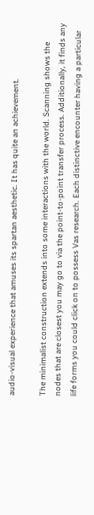audio-visual experience that amuses its spartan aesthetic. It has quite an achievement.

The minimalist construction extends into some interactions with the world. Scanning shows the nodes that are closest you may go to via the point-to-point transfer process. Additionally, it finds any life forms you could click on to possess Vas research. Each distinctive encounter having a particular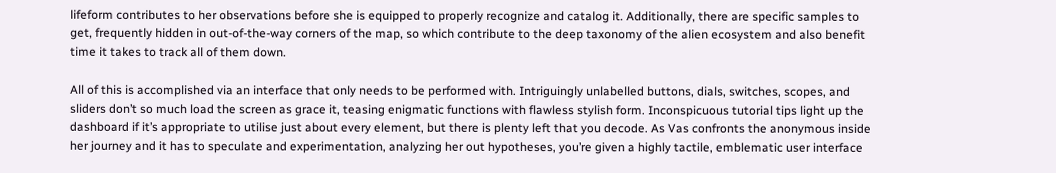lifeform contributes to her observations before she is equipped to properly recognize and catalog it. Additionally, there are specific samples to get, frequently hidden in out-of-the-way corners of the map, so which contribute to the deep taxonomy of the alien ecosystem and also benefit time it takes to track all of them down.

All of this is accomplished via an interface that only needs to be performed with. Intriguingly unlabelled buttons, dials, switches, scopes, and sliders don’t so much load the screen as grace it, teasing enigmatic functions with flawless stylish form. Inconspicuous tutorial tips light up the dashboard if it’s appropriate to utilise just about every element, but there is plenty left that you decode. As Vas confronts the anonymous inside her journey and it has to speculate and experimentation, analyzing her out hypotheses, you’re given a highly tactile, emblematic user interface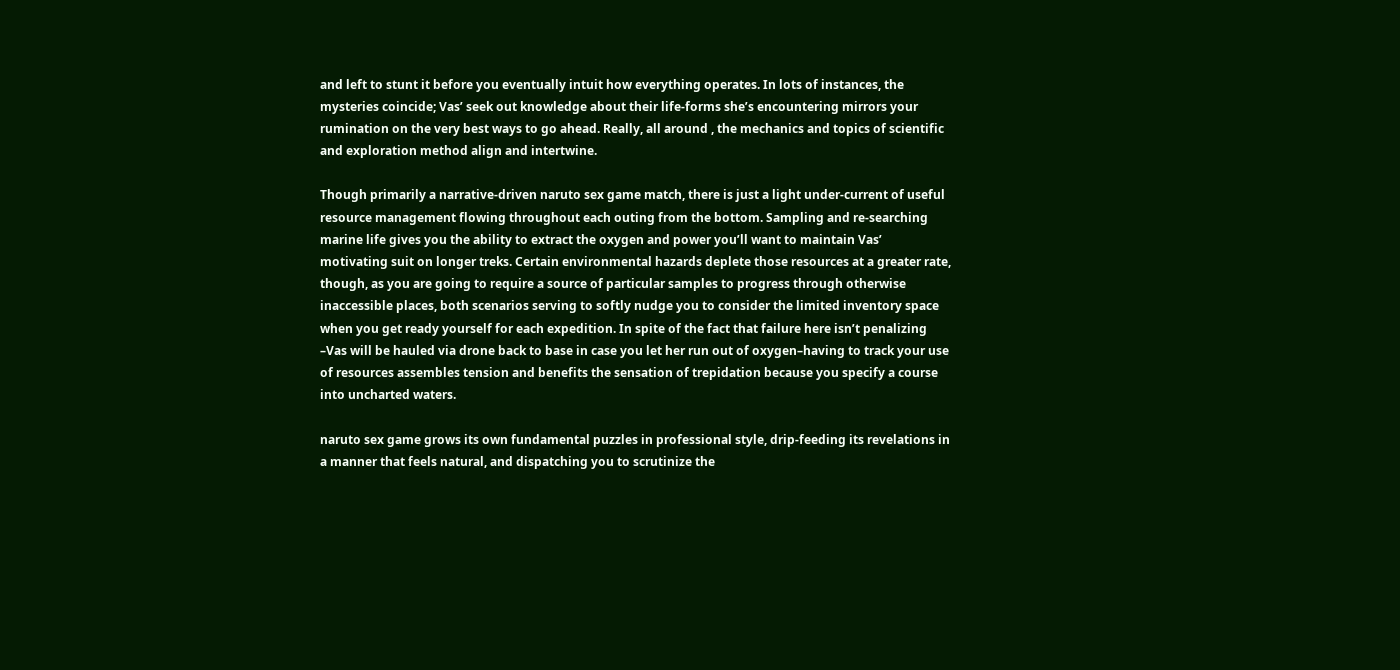and left to stunt it before you eventually intuit how everything operates. In lots of instances, the mysteries coincide; Vas’ seek out knowledge about their life-forms she’s encountering mirrors your rumination on the very best ways to go ahead. Really, all around , the mechanics and topics of scientific and exploration method align and intertwine.

Though primarily a narrative-driven naruto sex game match, there is just a light under-current of useful resource management flowing throughout each outing from the bottom. Sampling and re-searching marine life gives you the ability to extract the oxygen and power you’ll want to maintain Vas’ motivating suit on longer treks. Certain environmental hazards deplete those resources at a greater rate, though, as you are going to require a source of particular samples to progress through otherwise inaccessible places, both scenarios serving to softly nudge you to consider the limited inventory space when you get ready yourself for each expedition. In spite of the fact that failure here isn’t penalizing –Vas will be hauled via drone back to base in case you let her run out of oxygen–having to track your use of resources assembles tension and benefits the sensation of trepidation because you specify a course into uncharted waters.

naruto sex game grows its own fundamental puzzles in professional style, drip-feeding its revelations in a manner that feels natural, and dispatching you to scrutinize the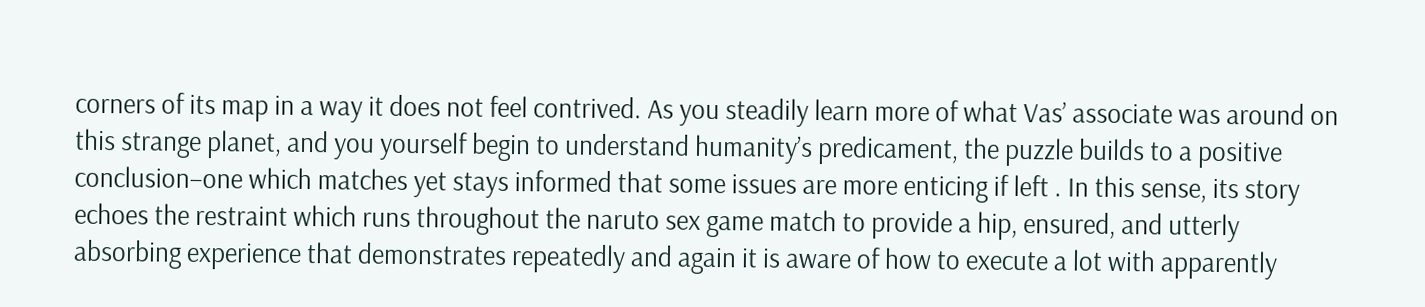corners of its map in a way it does not feel contrived. As you steadily learn more of what Vas’ associate was around on this strange planet, and you yourself begin to understand humanity’s predicament, the puzzle builds to a positive conclusion–one which matches yet stays informed that some issues are more enticing if left . In this sense, its story echoes the restraint which runs throughout the naruto sex game match to provide a hip, ensured, and utterly absorbing experience that demonstrates repeatedly and again it is aware of how to execute a lot with apparently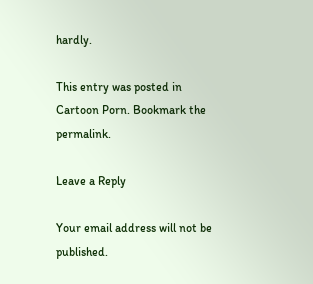hardly.

This entry was posted in Cartoon Porn. Bookmark the permalink.

Leave a Reply

Your email address will not be published.